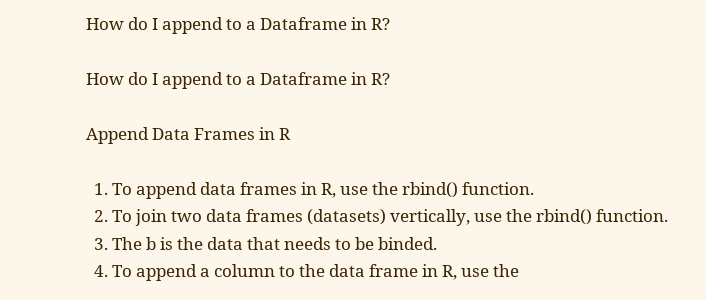How do I append to a Dataframe in R?

How do I append to a Dataframe in R?

Append Data Frames in R

  1. To append data frames in R, use the rbind() function.
  2. To join two data frames (datasets) vertically, use the rbind() function.
  3. The b is the data that needs to be binded.
  4. To append a column to the data frame in R, use the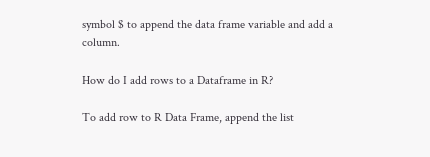symbol $ to append the data frame variable and add a column.

How do I add rows to a Dataframe in R?

To add row to R Data Frame, append the list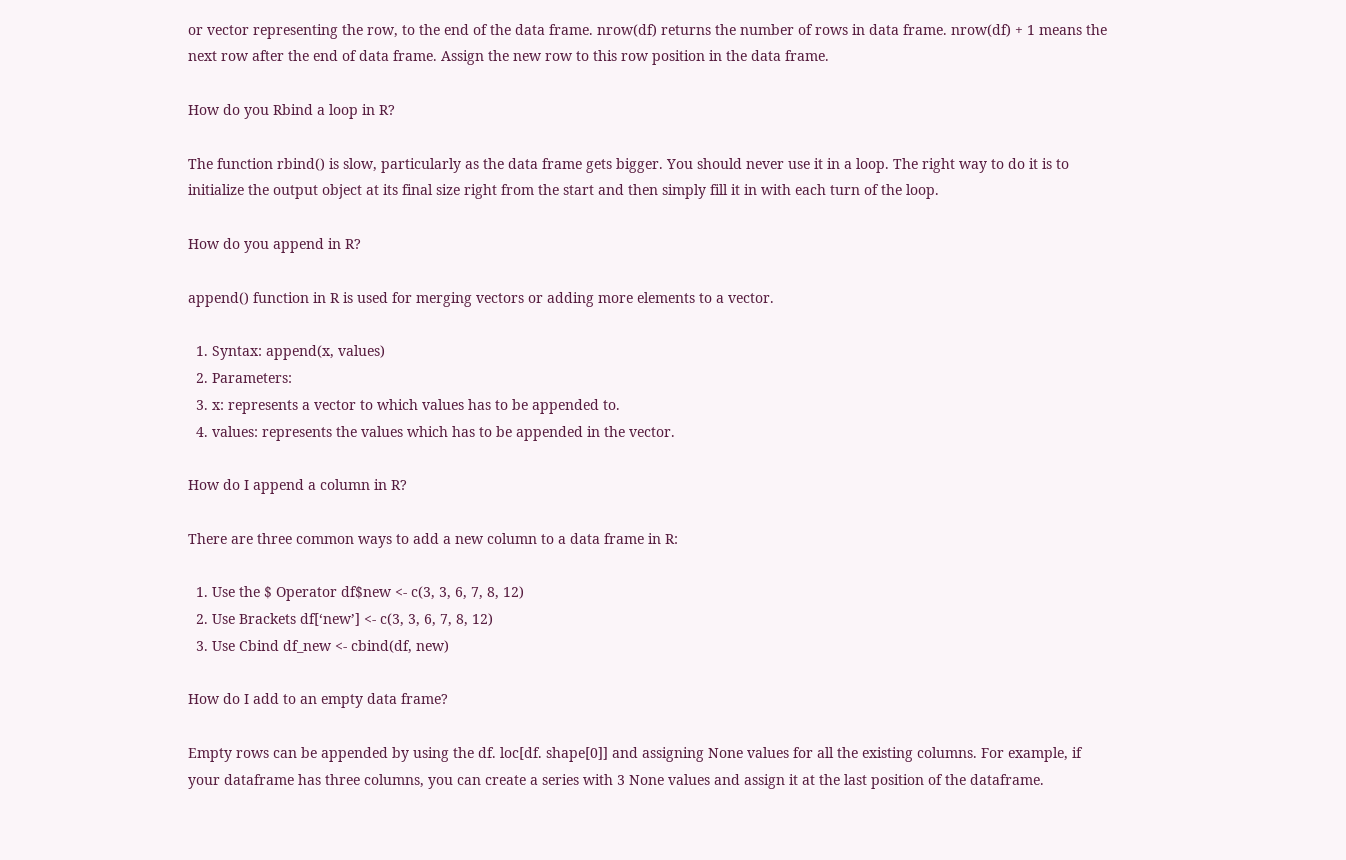or vector representing the row, to the end of the data frame. nrow(df) returns the number of rows in data frame. nrow(df) + 1 means the next row after the end of data frame. Assign the new row to this row position in the data frame.

How do you Rbind a loop in R?

The function rbind() is slow, particularly as the data frame gets bigger. You should never use it in a loop. The right way to do it is to initialize the output object at its final size right from the start and then simply fill it in with each turn of the loop.

How do you append in R?

append() function in R is used for merging vectors or adding more elements to a vector.

  1. Syntax: append(x, values)
  2. Parameters:
  3. x: represents a vector to which values has to be appended to.
  4. values: represents the values which has to be appended in the vector.

How do I append a column in R?

There are three common ways to add a new column to a data frame in R:

  1. Use the $ Operator df$new <- c(3, 3, 6, 7, 8, 12)
  2. Use Brackets df[‘new’] <- c(3, 3, 6, 7, 8, 12)
  3. Use Cbind df_new <- cbind(df, new)

How do I add to an empty data frame?

Empty rows can be appended by using the df. loc[df. shape[0]] and assigning None values for all the existing columns. For example, if your dataframe has three columns, you can create a series with 3 None values and assign it at the last position of the dataframe.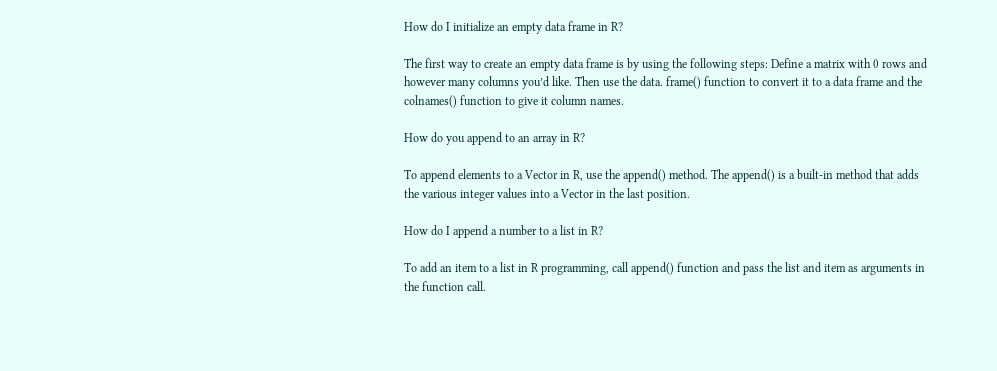How do I initialize an empty data frame in R?

The first way to create an empty data frame is by using the following steps: Define a matrix with 0 rows and however many columns you’d like. Then use the data. frame() function to convert it to a data frame and the colnames() function to give it column names.

How do you append to an array in R?

To append elements to a Vector in R, use the append() method. The append() is a built-in method that adds the various integer values into a Vector in the last position.

How do I append a number to a list in R?

To add an item to a list in R programming, call append() function and pass the list and item as arguments in the function call.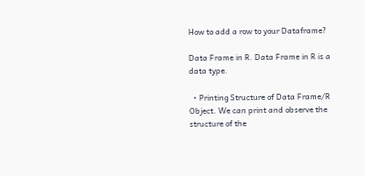How to add a row to your Dataframe?

Data Frame in R. Data Frame in R is a data type.

  • Printing Structure of Data Frame/R Object. We can print and observe the structure of the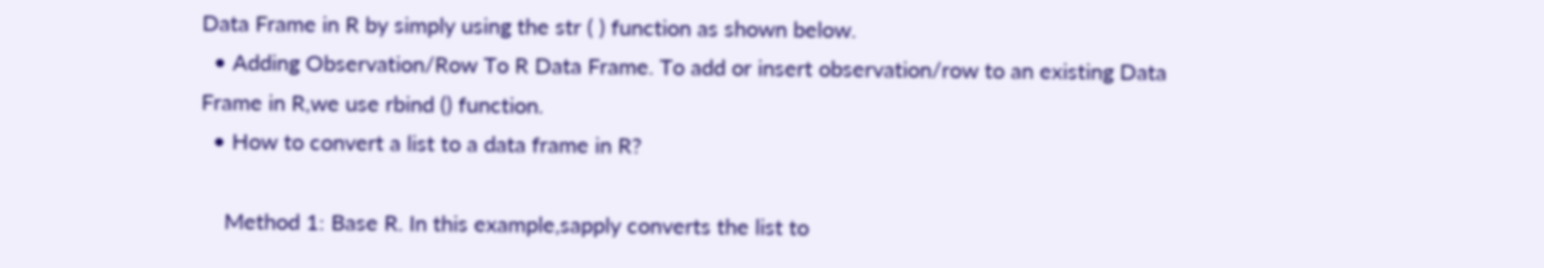Data Frame in R by simply using the str ( ) function as shown below.
  • Adding Observation/Row To R Data Frame. To add or insert observation/row to an existing Data Frame in R,we use rbind () function.
  • How to convert a list to a data frame in R?

    Method 1: Base R. In this example,sapply converts the list to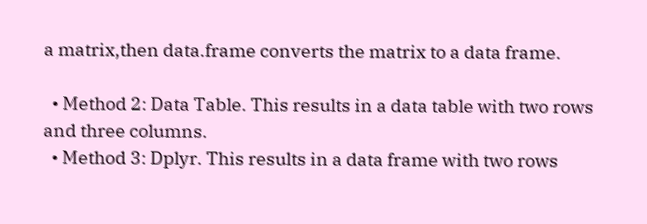a matrix,then data.frame converts the matrix to a data frame.

  • Method 2: Data Table. This results in a data table with two rows and three columns.
  • Method 3: Dplyr. This results in a data frame with two rows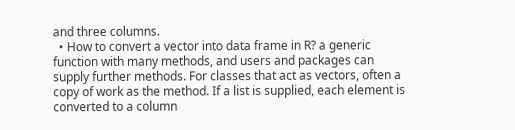and three columns.
  • How to convert a vector into data frame in R? a generic function with many methods, and users and packages can supply further methods. For classes that act as vectors, often a copy of work as the method. If a list is supplied, each element is converted to a column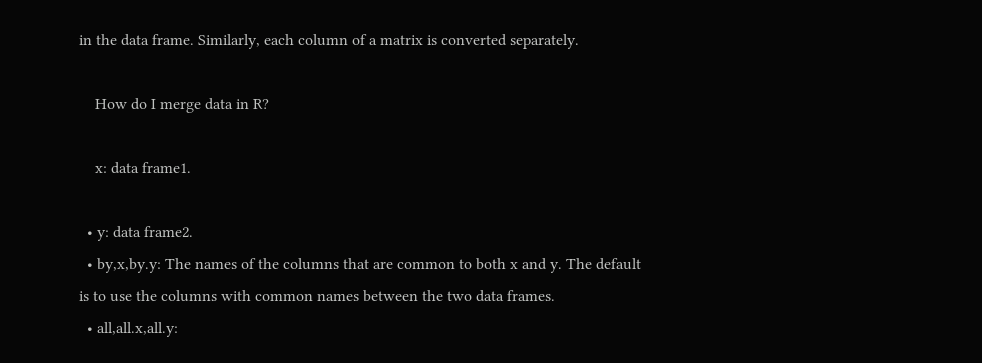in the data frame. Similarly, each column of a matrix is converted separately.

    How do I merge data in R?

    x: data frame1.

  • y: data frame2.
  • by,x,by.y: The names of the columns that are common to both x and y. The default is to use the columns with common names between the two data frames.
  • all,all.x,all.y: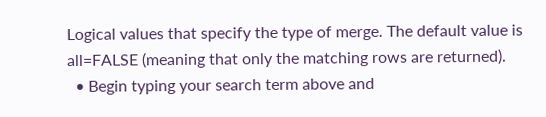Logical values that specify the type of merge. The default value is all=FALSE (meaning that only the matching rows are returned).
  • Begin typing your search term above and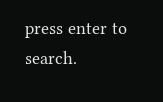press enter to search.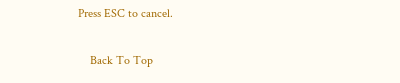Press ESC to cancel.

    Back To Top